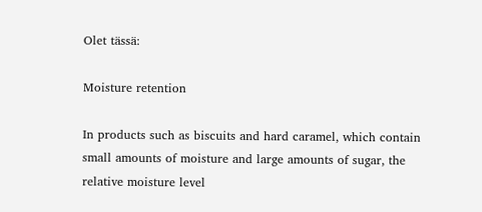Olet tässä:

Moisture retention

In products such as biscuits and hard caramel, which contain small amounts of moisture and large amounts of sugar, the relative moisture level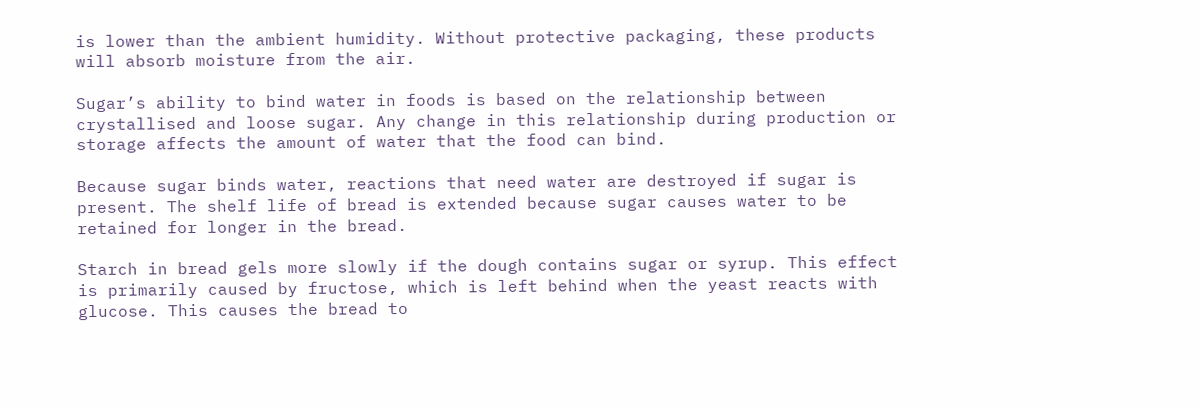is lower than the ambient humidity. Without protective packaging, these products will absorb moisture from the air.

Sugar’s ability to bind water in foods is based on the relationship between crystallised and loose sugar. Any change in this relationship during production or storage affects the amount of water that the food can bind.

Because sugar binds water, reactions that need water are destroyed if sugar is present. The shelf life of bread is extended because sugar causes water to be retained for longer in the bread.

Starch in bread gels more slowly if the dough contains sugar or syrup. This effect is primarily caused by fructose, which is left behind when the yeast reacts with glucose. This causes the bread to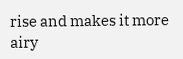rise and makes it more airy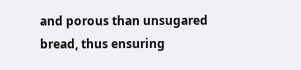and porous than unsugared bread, thus ensuring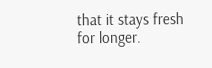that it stays fresh for longer.